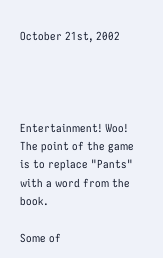October 21st, 2002




Entertainment! Woo! The point of the game is to replace "Pants" with a word from the book.

Some of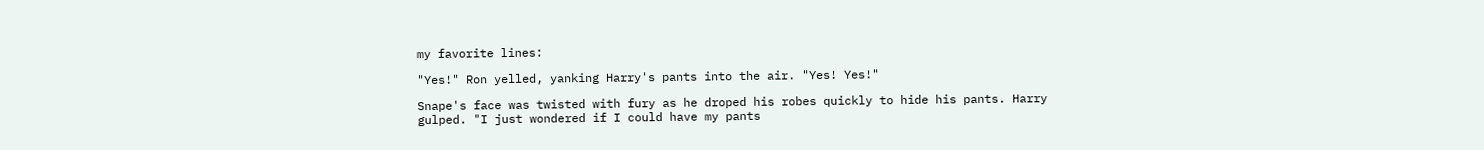my favorite lines:

"Yes!" Ron yelled, yanking Harry's pants into the air. "Yes! Yes!"

Snape's face was twisted with fury as he droped his robes quickly to hide his pants. Harry gulped. "I just wondered if I could have my pants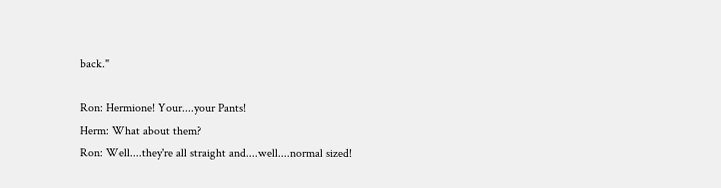back."

Ron: Hermione! Your....your Pants!
Herm: What about them?
Ron: Well....they're all straight and....well....normal sized!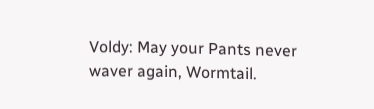Voldy: May your Pants never waver again, Wormtail.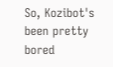So, Kozibot's been pretty bored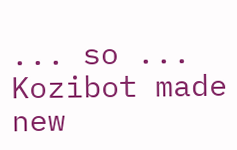... so ... Kozibot made new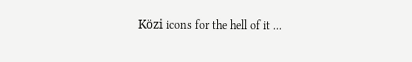Közi icons for the hell of it ...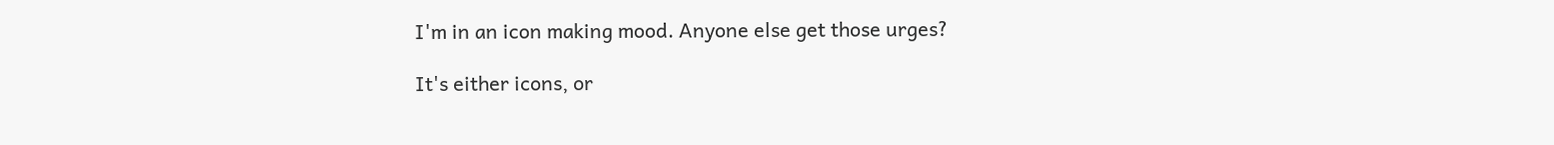I'm in an icon making mood. Anyone else get those urges?

It's either icons, or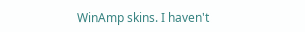WinAmp skins. I haven't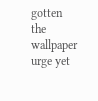gotten the wallpaper urge yet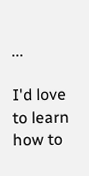...

I'd love to learn how to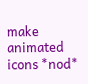make animated icons *nod*